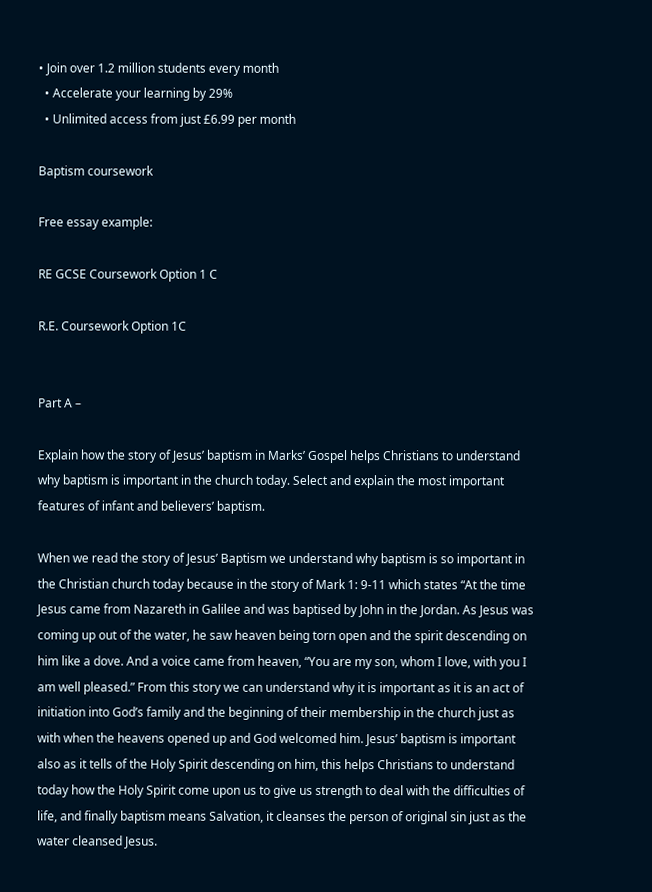• Join over 1.2 million students every month
  • Accelerate your learning by 29%
  • Unlimited access from just £6.99 per month

Baptism coursework

Free essay example:

RE GCSE Coursework Option 1 C

R.E. Coursework Option 1C


Part A –

Explain how the story of Jesus’ baptism in Marks’ Gospel helps Christians to understand why baptism is important in the church today. Select and explain the most important features of infant and believers’ baptism.

When we read the story of Jesus’ Baptism we understand why baptism is so important in the Christian church today because in the story of Mark 1: 9-11 which states “At the time Jesus came from Nazareth in Galilee and was baptised by John in the Jordan. As Jesus was coming up out of the water, he saw heaven being torn open and the spirit descending on him like a dove. And a voice came from heaven, “You are my son, whom I love, with you I am well pleased.” From this story we can understand why it is important as it is an act of initiation into God’s family and the beginning of their membership in the church just as with when the heavens opened up and God welcomed him. Jesus’ baptism is important also as it tells of the Holy Spirit descending on him, this helps Christians to understand today how the Holy Spirit come upon us to give us strength to deal with the difficulties of life, and finally baptism means Salvation, it cleanses the person of original sin just as the water cleansed Jesus.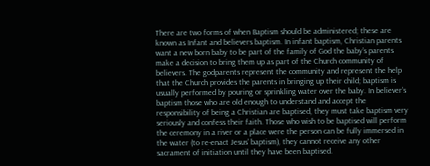There are two forms of when Baptism should be administered; these are known as Infant and believers baptism. In infant baptism, Christian parents want a new born baby to be part of the family of God the baby’s parents make a decision to bring them up as part of the Church community of believers. The godparents represent the community and represent the help that the Church provides the parents in bringing up their child; baptism is usually performed by pouring or sprinkling water over the baby. In believer’s baptism those who are old enough to understand and accept the responsibility of being a Christian are baptised, they must take baptism very seriously and confess their faith. Those who wish to be baptised will perform the ceremony in a river or a place were the person can be fully immersed in the water (to re-enact Jesus’ baptism), they cannot receive any other sacrament of initiation until they have been baptised.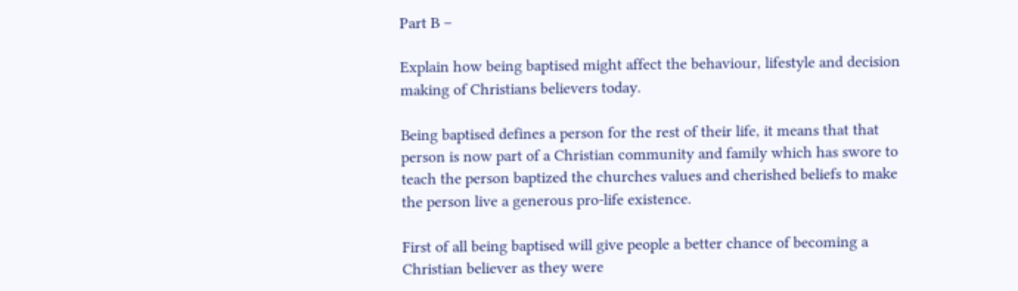Part B –

Explain how being baptised might affect the behaviour, lifestyle and decision making of Christians believers today.

Being baptised defines a person for the rest of their life, it means that that person is now part of a Christian community and family which has swore to teach the person baptized the churches values and cherished beliefs to make the person live a generous pro-life existence.

First of all being baptised will give people a better chance of becoming a Christian believer as they were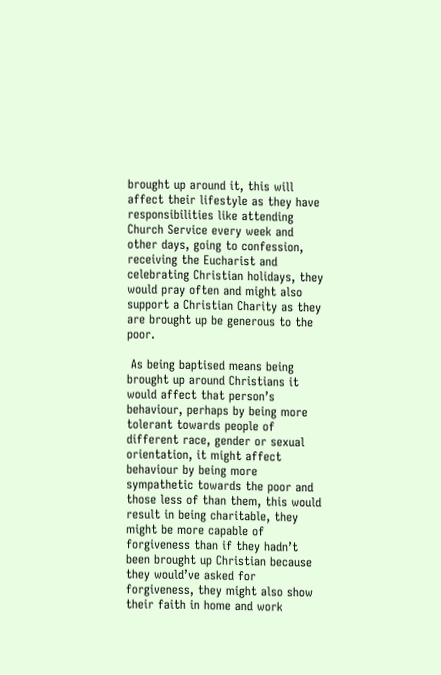brought up around it, this will affect their lifestyle as they have responsibilities like attending Church Service every week and other days, going to confession, receiving the Eucharist and celebrating Christian holidays, they would pray often and might also support a Christian Charity as they are brought up be generous to the poor.

 As being baptised means being brought up around Christians it would affect that person’s behaviour, perhaps by being more tolerant towards people of different race, gender or sexual orientation, it might affect behaviour by being more sympathetic towards the poor and those less of than them, this would result in being charitable, they might be more capable of forgiveness than if they hadn’t been brought up Christian because they would’ve asked for forgiveness, they might also show their faith in home and work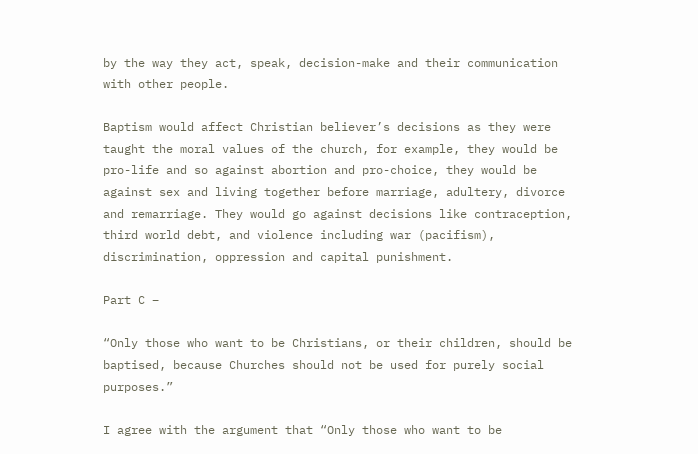by the way they act, speak, decision-make and their communication with other people.

Baptism would affect Christian believer’s decisions as they were taught the moral values of the church, for example, they would be pro-life and so against abortion and pro-choice, they would be against sex and living together before marriage, adultery, divorce and remarriage. They would go against decisions like contraception, third world debt, and violence including war (pacifism), discrimination, oppression and capital punishment.

Part C –

“Only those who want to be Christians, or their children, should be baptised, because Churches should not be used for purely social purposes.”

I agree with the argument that “Only those who want to be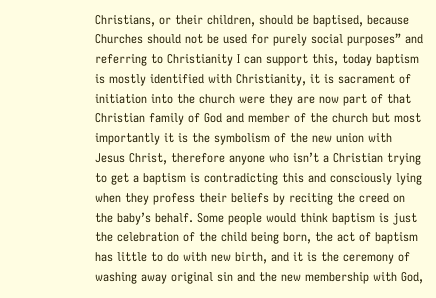Christians, or their children, should be baptised, because Churches should not be used for purely social purposes” and referring to Christianity I can support this, today baptism is mostly identified with Christianity, it is sacrament of initiation into the church were they are now part of that Christian family of God and member of the church but most importantly it is the symbolism of the new union with Jesus Christ, therefore anyone who isn’t a Christian trying to get a baptism is contradicting this and consciously lying when they profess their beliefs by reciting the creed on the baby’s behalf. Some people would think baptism is just the celebration of the child being born, the act of baptism has little to do with new birth, and it is the ceremony of washing away original sin and the new membership with God,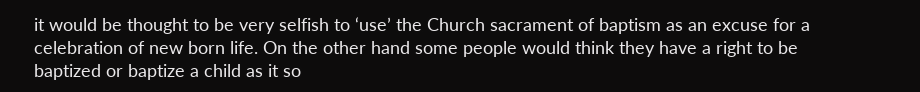it would be thought to be very selfish to ‘use’ the Church sacrament of baptism as an excuse for a celebration of new born life. On the other hand some people would think they have a right to be baptized or baptize a child as it so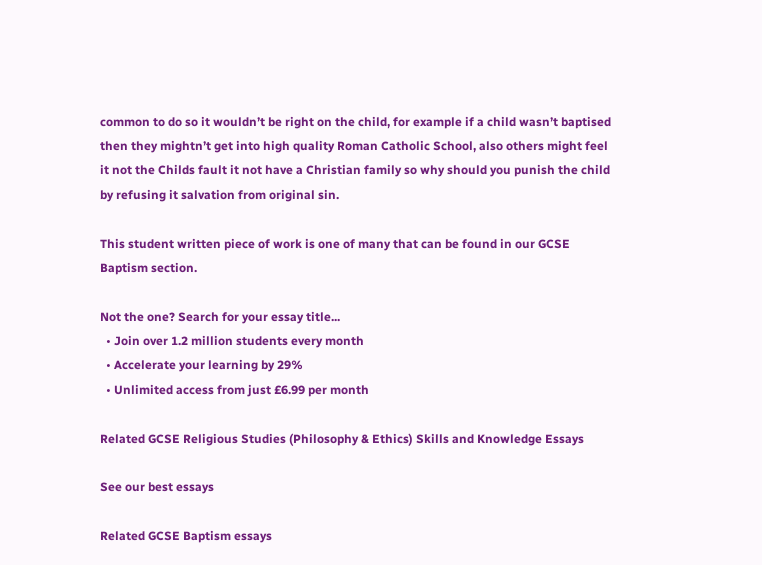common to do so it wouldn’t be right on the child, for example if a child wasn’t baptised then they mightn’t get into high quality Roman Catholic School, also others might feel it not the Childs fault it not have a Christian family so why should you punish the child by refusing it salvation from original sin.

This student written piece of work is one of many that can be found in our GCSE Baptism section.

Not the one? Search for your essay title...
  • Join over 1.2 million students every month
  • Accelerate your learning by 29%
  • Unlimited access from just £6.99 per month

Related GCSE Religious Studies (Philosophy & Ethics) Skills and Knowledge Essays

See our best essays

Related GCSE Baptism essays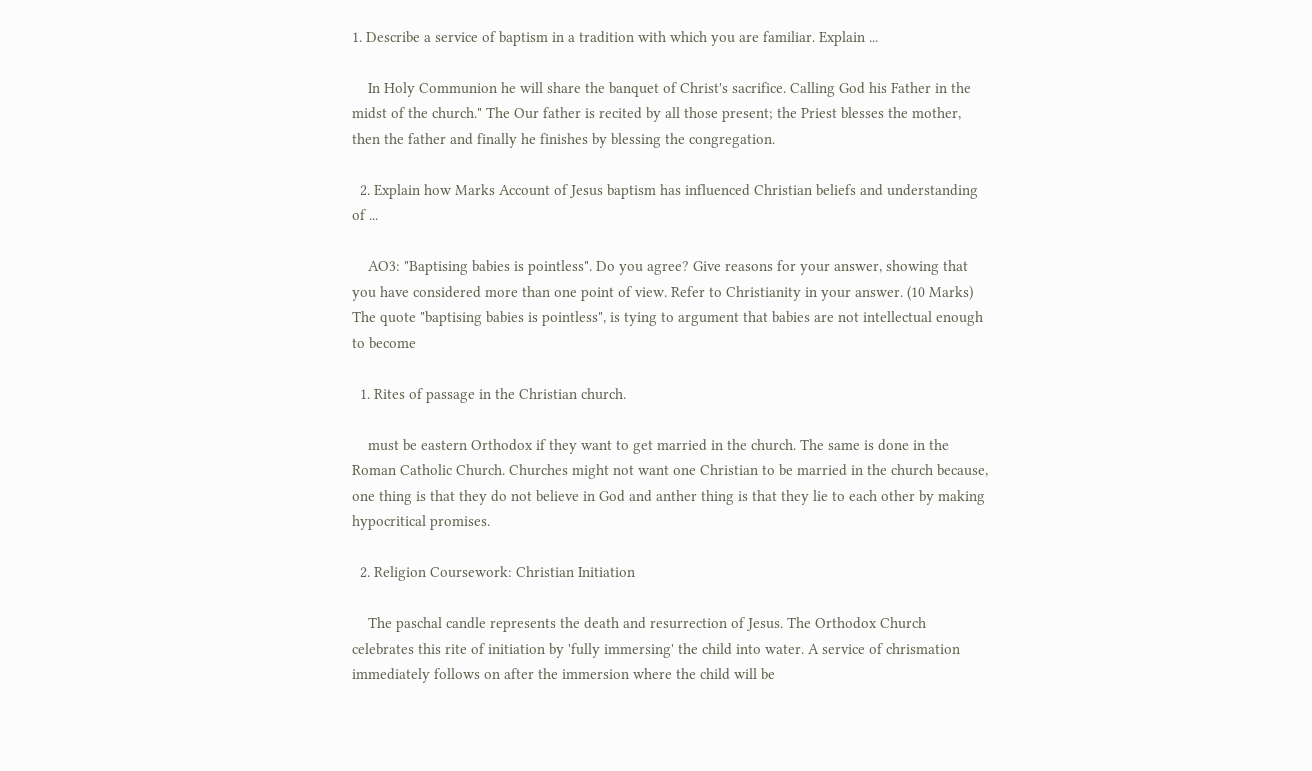1. Describe a service of baptism in a tradition with which you are familiar. Explain ...

    In Holy Communion he will share the banquet of Christ's sacrifice. Calling God his Father in the midst of the church." The Our father is recited by all those present; the Priest blesses the mother, then the father and finally he finishes by blessing the congregation.

  2. Explain how Marks Account of Jesus baptism has influenced Christian beliefs and understanding of ...

    AO3: "Baptising babies is pointless". Do you agree? Give reasons for your answer, showing that you have considered more than one point of view. Refer to Christianity in your answer. (10 Marks) The quote "baptising babies is pointless", is tying to argument that babies are not intellectual enough to become

  1. Rites of passage in the Christian church.

    must be eastern Orthodox if they want to get married in the church. The same is done in the Roman Catholic Church. Churches might not want one Christian to be married in the church because, one thing is that they do not believe in God and anther thing is that they lie to each other by making hypocritical promises.

  2. Religion Coursework: Christian Initiation

    The paschal candle represents the death and resurrection of Jesus. The Orthodox Church celebrates this rite of initiation by 'fully immersing' the child into water. A service of chrismation immediately follows on after the immersion where the child will be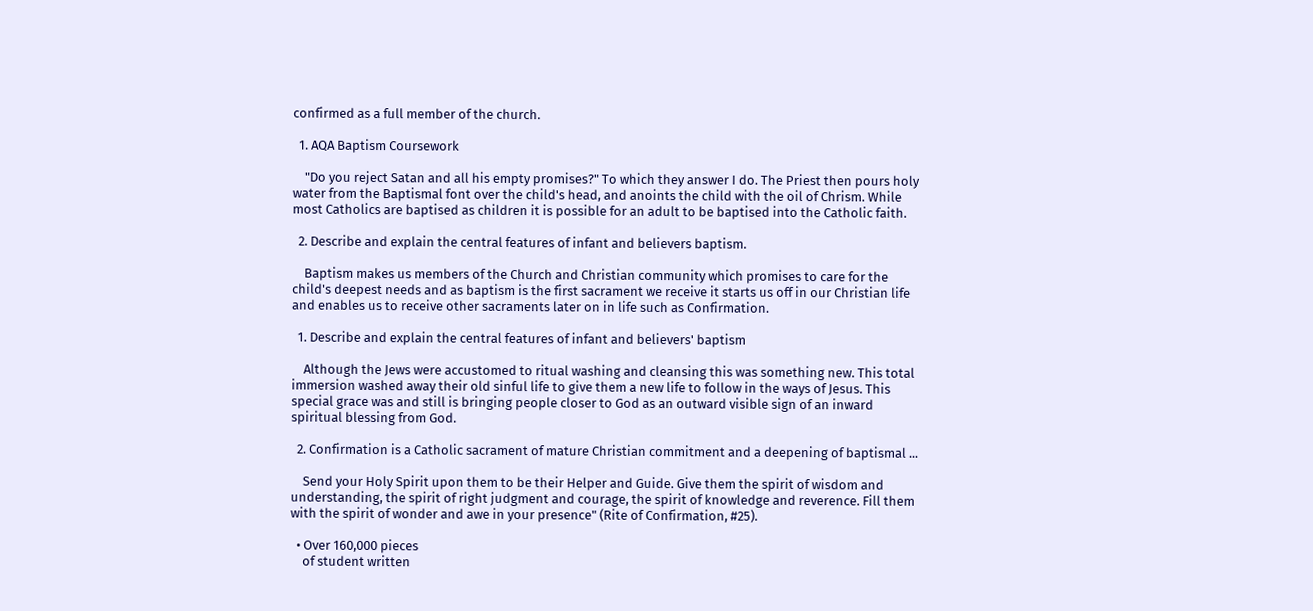confirmed as a full member of the church.

  1. AQA Baptism Coursework

    "Do you reject Satan and all his empty promises?" To which they answer I do. The Priest then pours holy water from the Baptismal font over the child's head, and anoints the child with the oil of Chrism. While most Catholics are baptised as children it is possible for an adult to be baptised into the Catholic faith.

  2. Describe and explain the central features of infant and believers baptism.

    Baptism makes us members of the Church and Christian community which promises to care for the child's deepest needs and as baptism is the first sacrament we receive it starts us off in our Christian life and enables us to receive other sacraments later on in life such as Confirmation.

  1. Describe and explain the central features of infant and believers' baptism

    Although the Jews were accustomed to ritual washing and cleansing this was something new. This total immersion washed away their old sinful life to give them a new life to follow in the ways of Jesus. This special grace was and still is bringing people closer to God as an outward visible sign of an inward spiritual blessing from God.

  2. Confirmation is a Catholic sacrament of mature Christian commitment and a deepening of baptismal ...

    Send your Holy Spirit upon them to be their Helper and Guide. Give them the spirit of wisdom and understanding, the spirit of right judgment and courage, the spirit of knowledge and reverence. Fill them with the spirit of wonder and awe in your presence" (Rite of Confirmation, #25).

  • Over 160,000 pieces
    of student written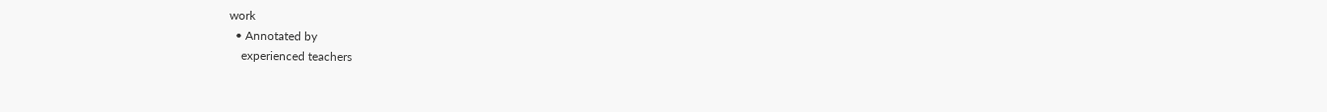work
  • Annotated by
    experienced teachers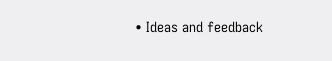• Ideas and feedback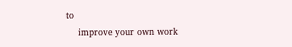to
    improve your own work